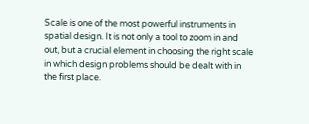Scale is one of the most powerful instruments in spatial design. It is not only a tool to zoom in and out, but a crucial element in choosing the right scale in which design problems should be dealt with in the first place.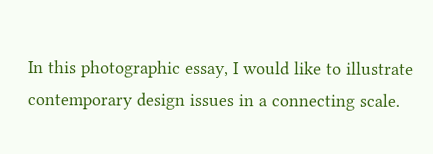In this photographic essay, I would like to illustrate contemporary design issues in a connecting scale.